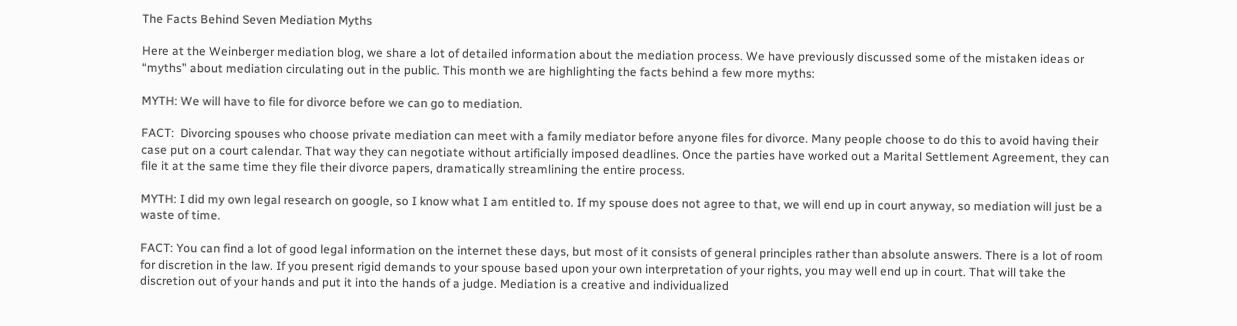The Facts Behind Seven Mediation Myths

Here at the Weinberger mediation blog, we share a lot of detailed information about the mediation process. We have previously discussed some of the mistaken ideas or “myths” about mediation circulating out in the public. This month we are highlighting the facts behind a few more myths:

MYTH: We will have to file for divorce before we can go to mediation.

FACT:  Divorcing spouses who choose private mediation can meet with a family mediator before anyone files for divorce. Many people choose to do this to avoid having their case put on a court calendar. That way they can negotiate without artificially imposed deadlines. Once the parties have worked out a Marital Settlement Agreement, they can file it at the same time they file their divorce papers, dramatically streamlining the entire process.

MYTH: I did my own legal research on google, so I know what I am entitled to. If my spouse does not agree to that, we will end up in court anyway, so mediation will just be a waste of time.

FACT: You can find a lot of good legal information on the internet these days, but most of it consists of general principles rather than absolute answers. There is a lot of room for discretion in the law. If you present rigid demands to your spouse based upon your own interpretation of your rights, you may well end up in court. That will take the discretion out of your hands and put it into the hands of a judge. Mediation is a creative and individualized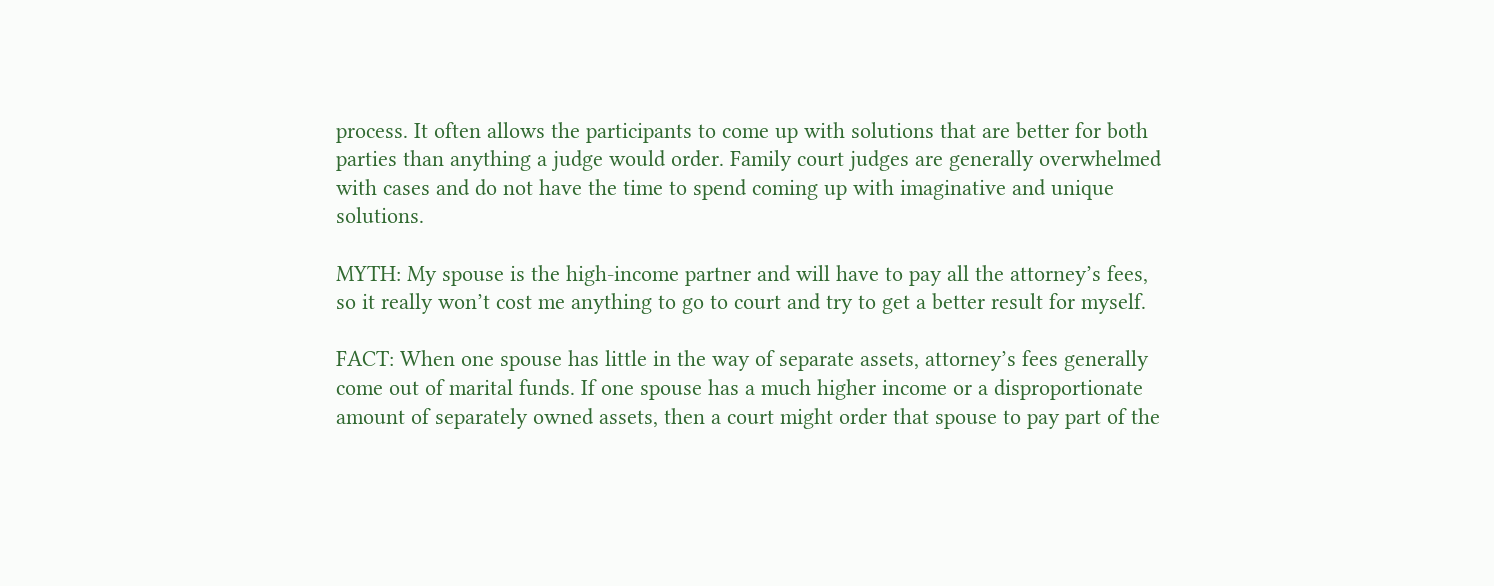process. It often allows the participants to come up with solutions that are better for both parties than anything a judge would order. Family court judges are generally overwhelmed with cases and do not have the time to spend coming up with imaginative and unique solutions.

MYTH: My spouse is the high-income partner and will have to pay all the attorney’s fees, so it really won’t cost me anything to go to court and try to get a better result for myself.

FACT: When one spouse has little in the way of separate assets, attorney’s fees generally come out of marital funds. If one spouse has a much higher income or a disproportionate amount of separately owned assets, then a court might order that spouse to pay part of the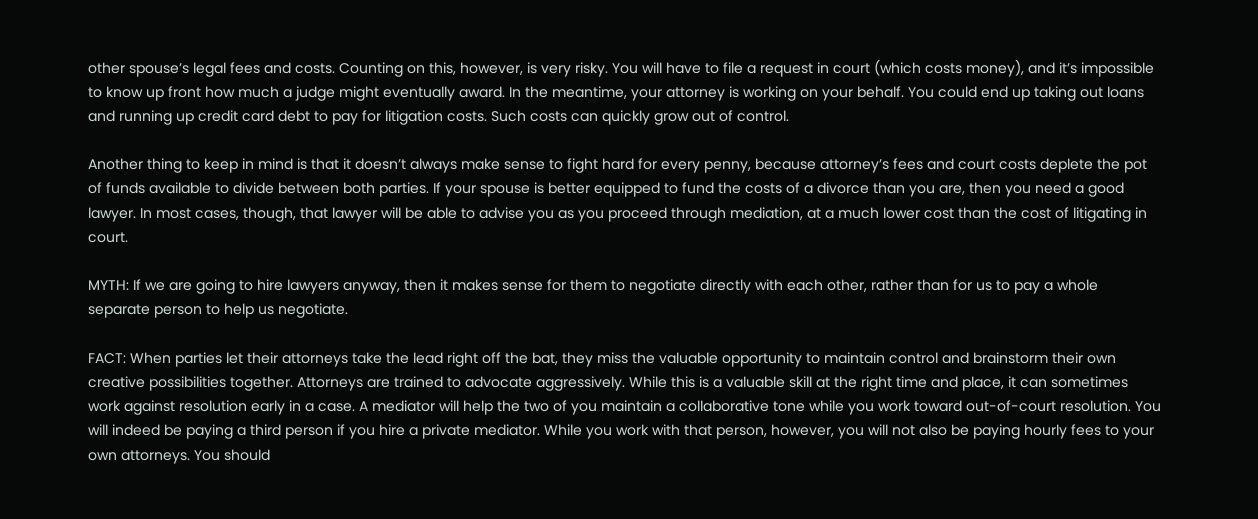other spouse’s legal fees and costs. Counting on this, however, is very risky. You will have to file a request in court (which costs money), and it’s impossible to know up front how much a judge might eventually award. In the meantime, your attorney is working on your behalf. You could end up taking out loans and running up credit card debt to pay for litigation costs. Such costs can quickly grow out of control.

Another thing to keep in mind is that it doesn’t always make sense to fight hard for every penny, because attorney’s fees and court costs deplete the pot of funds available to divide between both parties. If your spouse is better equipped to fund the costs of a divorce than you are, then you need a good lawyer. In most cases, though, that lawyer will be able to advise you as you proceed through mediation, at a much lower cost than the cost of litigating in court.

MYTH: If we are going to hire lawyers anyway, then it makes sense for them to negotiate directly with each other, rather than for us to pay a whole separate person to help us negotiate.

FACT: When parties let their attorneys take the lead right off the bat, they miss the valuable opportunity to maintain control and brainstorm their own creative possibilities together. Attorneys are trained to advocate aggressively. While this is a valuable skill at the right time and place, it can sometimes work against resolution early in a case. A mediator will help the two of you maintain a collaborative tone while you work toward out-of-court resolution. You will indeed be paying a third person if you hire a private mediator. While you work with that person, however, you will not also be paying hourly fees to your own attorneys. You should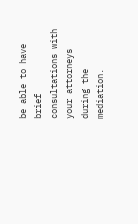be able to have brief consultations with your attorneys during the mediation.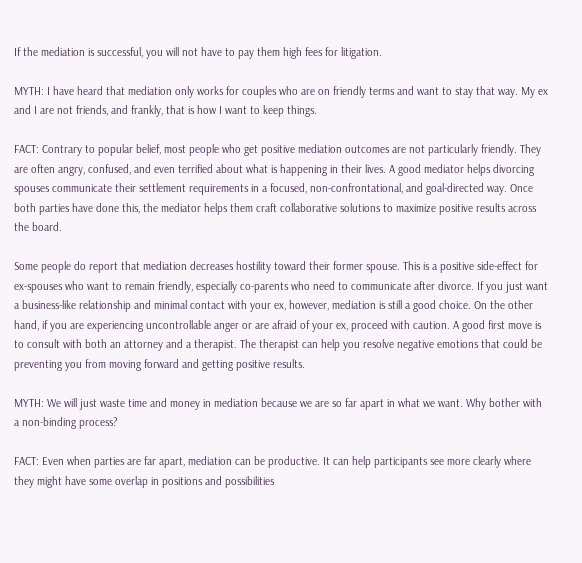If the mediation is successful, you will not have to pay them high fees for litigation.

MYTH: I have heard that mediation only works for couples who are on friendly terms and want to stay that way. My ex and I are not friends, and frankly, that is how I want to keep things.

FACT: Contrary to popular belief, most people who get positive mediation outcomes are not particularly friendly. They are often angry, confused, and even terrified about what is happening in their lives. A good mediator helps divorcing spouses communicate their settlement requirements in a focused, non-confrontational, and goal-directed way. Once both parties have done this, the mediator helps them craft collaborative solutions to maximize positive results across the board.

Some people do report that mediation decreases hostility toward their former spouse. This is a positive side-effect for ex-spouses who want to remain friendly, especially co-parents who need to communicate after divorce. If you just want a business-like relationship and minimal contact with your ex, however, mediation is still a good choice. On the other hand, if you are experiencing uncontrollable anger or are afraid of your ex, proceed with caution. A good first move is to consult with both an attorney and a therapist. The therapist can help you resolve negative emotions that could be preventing you from moving forward and getting positive results.

MYTH: We will just waste time and money in mediation because we are so far apart in what we want. Why bother with a non-binding process?

FACT: Even when parties are far apart, mediation can be productive. It can help participants see more clearly where they might have some overlap in positions and possibilities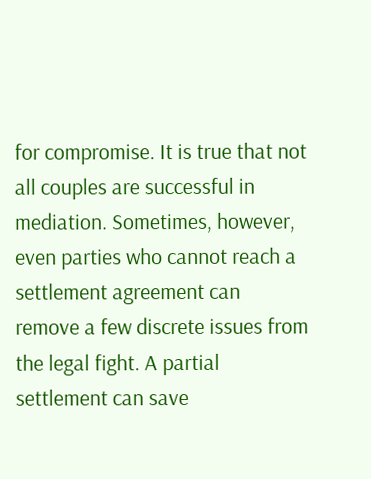for compromise. It is true that not all couples are successful in mediation. Sometimes, however, even parties who cannot reach a settlement agreement can remove a few discrete issues from the legal fight. A partial settlement can save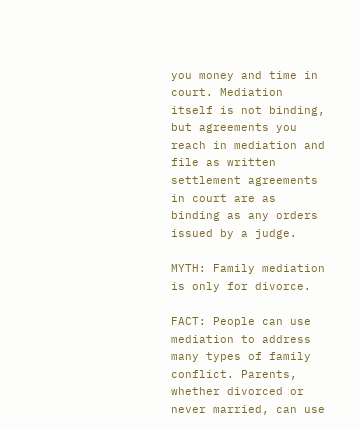you money and time in court. Mediation itself is not binding, but agreements you reach in mediation and file as written settlement agreements in court are as binding as any orders issued by a judge.

MYTH: Family mediation is only for divorce.

FACT: People can use mediation to address many types of family conflict. Parents, whether divorced or never married, can use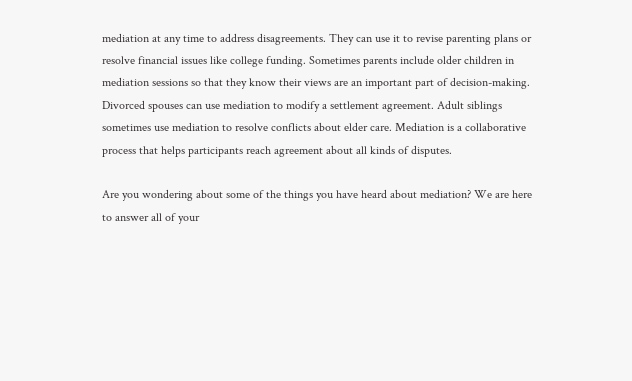mediation at any time to address disagreements. They can use it to revise parenting plans or resolve financial issues like college funding. Sometimes parents include older children in mediation sessions so that they know their views are an important part of decision-making. Divorced spouses can use mediation to modify a settlement agreement. Adult siblings sometimes use mediation to resolve conflicts about elder care. Mediation is a collaborative process that helps participants reach agreement about all kinds of disputes.

Are you wondering about some of the things you have heard about mediation? We are here to answer all of your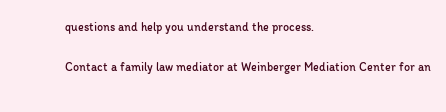questions and help you understand the process.

Contact a family law mediator at Weinberger Mediation Center for an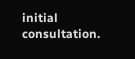initial consultation.